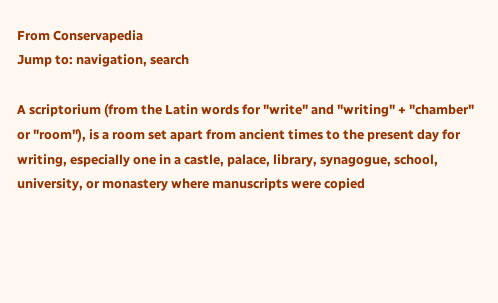From Conservapedia
Jump to: navigation, search

A scriptorium (from the Latin words for "write" and "writing" + "chamber" or "room"), is a room set apart from ancient times to the present day for writing, especially one in a castle, palace, library, synagogue, school, university, or monastery where manuscripts were copied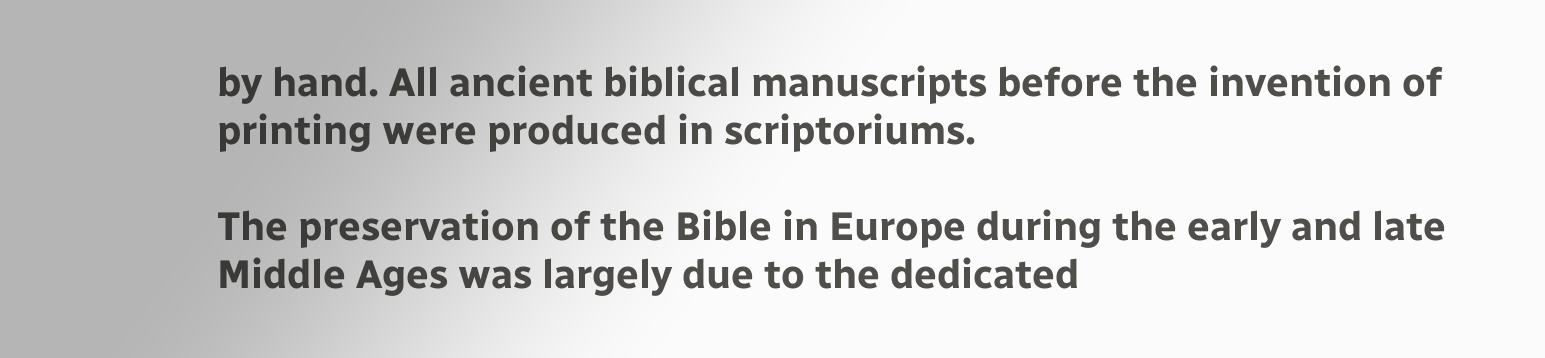by hand. All ancient biblical manuscripts before the invention of printing were produced in scriptoriums.

The preservation of the Bible in Europe during the early and late Middle Ages was largely due to the dedicated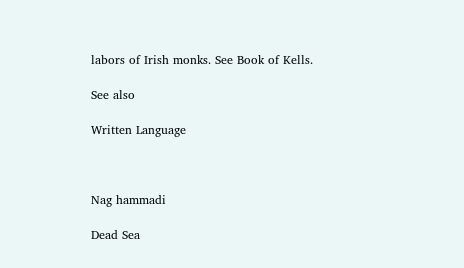labors of Irish monks. See Book of Kells.

See also

Written Language



Nag hammadi

Dead Sea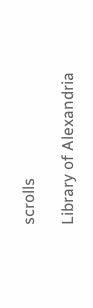scrolls

Library of Alexandria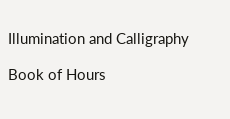Illumination and Calligraphy

Book of Hours